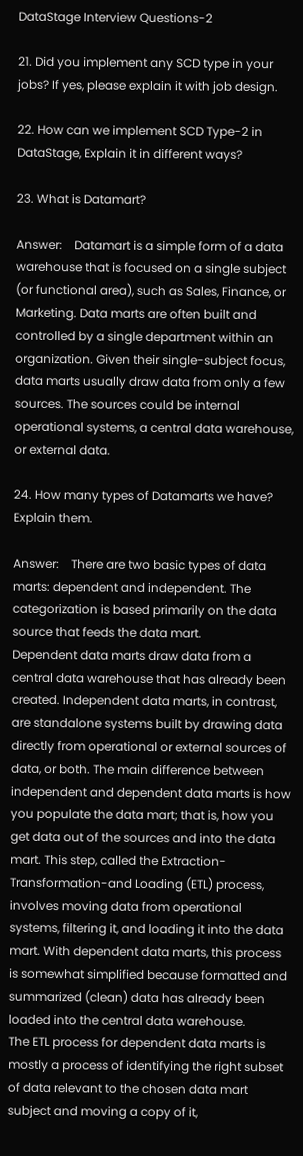DataStage Interview Questions-2

21. Did you implement any SCD type in your jobs? If yes, please explain it with job design.

22. How can we implement SCD Type-2 in DataStage, Explain it in different ways?

23. What is Datamart?

Answer:    Datamart is a simple form of a data warehouse that is focused on a single subject (or functional area), such as Sales, Finance, or Marketing. Data marts are often built and controlled by a single department within an organization. Given their single-subject focus, data marts usually draw data from only a few sources. The sources could be internal operational systems, a central data warehouse, or external data.

24. How many types of Datamarts we have? Explain them.

Answer:    There are two basic types of data marts: dependent and independent. The categorization is based primarily on the data source that feeds the data mart.
Dependent data marts draw data from a central data warehouse that has already been created. Independent data marts, in contrast, are standalone systems built by drawing data directly from operational or external sources of data, or both. The main difference between independent and dependent data marts is how you populate the data mart; that is, how you get data out of the sources and into the data mart. This step, called the Extraction-Transformation-and Loading (ETL) process, involves moving data from operational systems, filtering it, and loading it into the data mart. With dependent data marts, this process is somewhat simplified because formatted and summarized (clean) data has already been loaded into the central data warehouse.
The ETL process for dependent data marts is mostly a process of identifying the right subset of data relevant to the chosen data mart subject and moving a copy of it,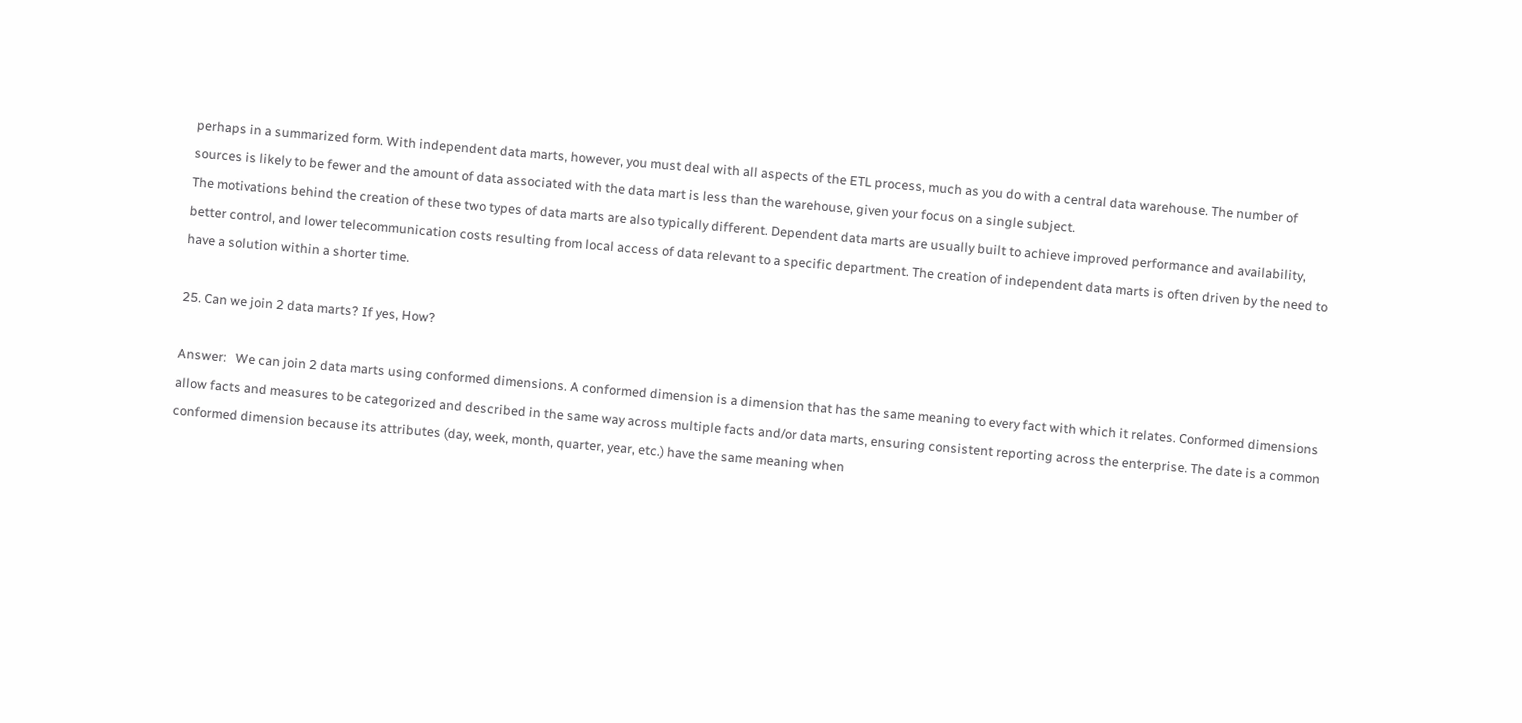perhaps in a summarized form. With independent data marts, however, you must deal with all aspects of the ETL process, much as you do with a central data warehouse. The number of sources is likely to be fewer and the amount of data associated with the data mart is less than the warehouse, given your focus on a single subject.
The motivations behind the creation of these two types of data marts are also typically different. Dependent data marts are usually built to achieve improved performance and availability, better control, and lower telecommunication costs resulting from local access of data relevant to a specific department. The creation of independent data marts is often driven by the need to have a solution within a shorter time.

25. Can we join 2 data marts? If yes, How?

Answer:   We can join 2 data marts using conformed dimensions. A conformed dimension is a dimension that has the same meaning to every fact with which it relates. Conformed dimensions allow facts and measures to be categorized and described in the same way across multiple facts and/or data marts, ensuring consistent reporting across the enterprise. The date is a common conformed dimension because its attributes (day, week, month, quarter, year, etc.) have the same meaning when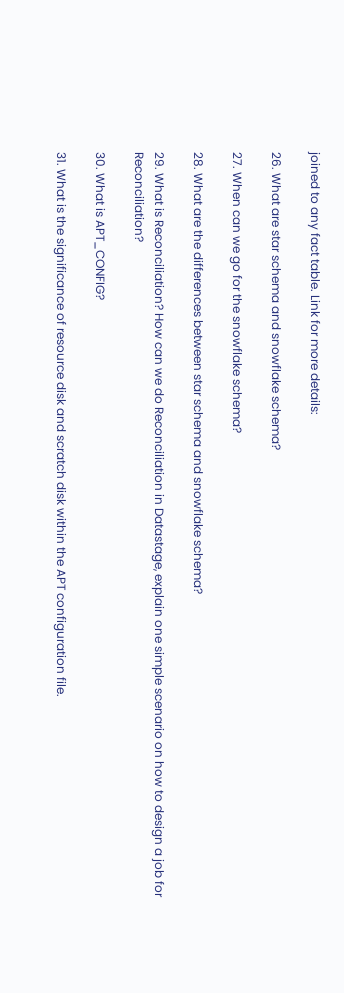joined to any fact table. Link for more details:

26. What are star schema and snowflake schema?

27. When can we go for the snowflake schema?

28. What are the differences between star schema and snowflake schema?

29. What is Reconciliation? How can we do Reconciliation in Datastage, explain one simple scenario on how to design a job for Reconciliation?

30. What is APT_CONFIG?

31. What is the significance of resource disk and scratch disk within the APT configuration file.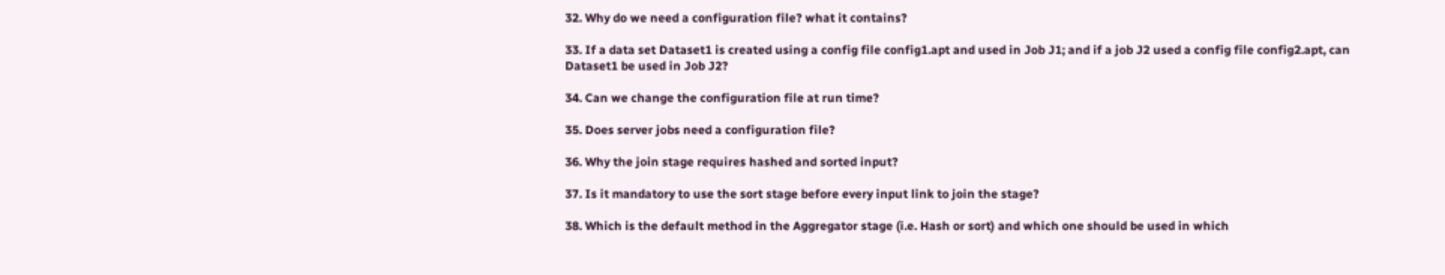32. Why do we need a configuration file? what it contains?

33. If a data set Dataset1 is created using a config file config1.apt and used in Job J1; and if a job J2 used a config file config2.apt, can Dataset1 be used in Job J2?

34. Can we change the configuration file at run time?

35. Does server jobs need a configuration file?

36. Why the join stage requires hashed and sorted input?

37. Is it mandatory to use the sort stage before every input link to join the stage?

38. Which is the default method in the Aggregator stage (i.e. Hash or sort) and which one should be used in which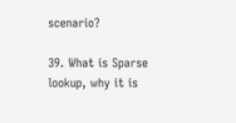scenario?

39. What is Sparse lookup, why it is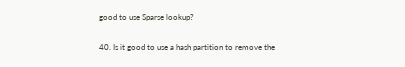good to use Sparse lookup?

40. Is it good to use a hash partition to remove the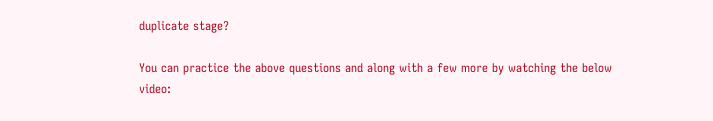duplicate stage?

You can practice the above questions and along with a few more by watching the below video: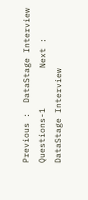Previous :  DataStage Interview Questions-1        Next :  DataStage Interview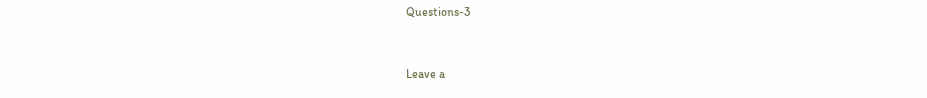Questions-3



Leave a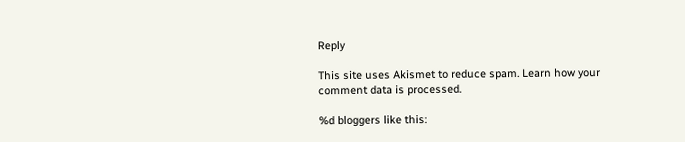Reply

This site uses Akismet to reduce spam. Learn how your comment data is processed.

%d bloggers like this: